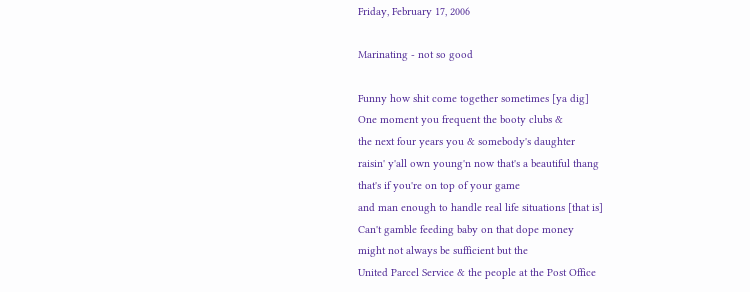Friday, February 17, 2006

Marinating - not so good

Funny how shit come together sometimes [ya dig]
One moment you frequent the booty clubs &
the next four years you & somebody's daughter
raisin' y'all own young'n now that's a beautiful thang
that's if you're on top of your game
and man enough to handle real life situations [that is]
Can't gamble feeding baby on that dope money
might not always be sufficient but the
United Parcel Service & the people at the Post Office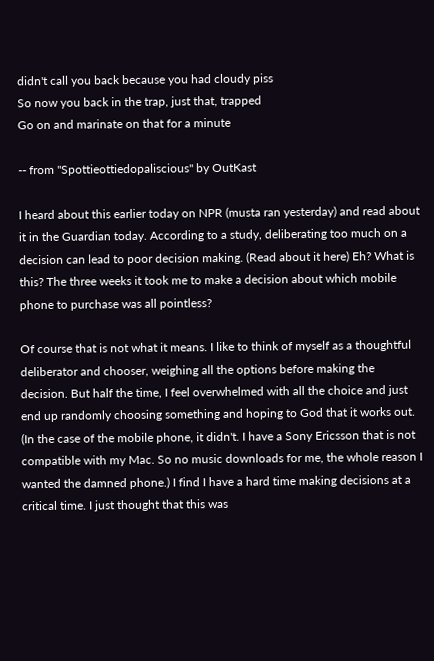didn't call you back because you had cloudy piss
So now you back in the trap, just that, trapped
Go on and marinate on that for a minute

-- from "Spottieottiedopaliscious" by OutKast

I heard about this earlier today on NPR (musta ran yesterday) and read about it in the Guardian today. According to a study, deliberating too much on a decision can lead to poor decision making. (Read about it here) Eh? What is this? The three weeks it took me to make a decision about which mobile phone to purchase was all pointless?

Of course that is not what it means. I like to think of myself as a thoughtful deliberator and chooser, weighing all the options before making the decision. But half the time, I feel overwhelmed with all the choice and just end up randomly choosing something and hoping to God that it works out. (In the case of the mobile phone, it didn't. I have a Sony Ericsson that is not compatible with my Mac. So no music downloads for me, the whole reason I wanted the damned phone.) I find I have a hard time making decisions at a critical time. I just thought that this was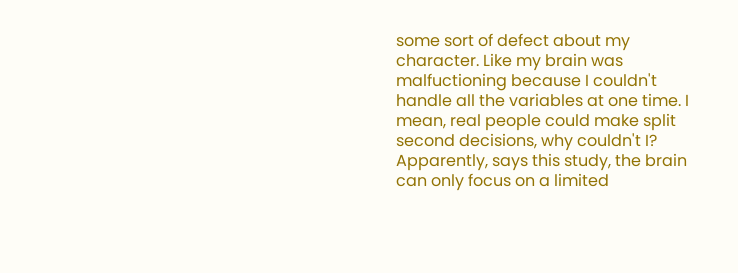some sort of defect about my character. Like my brain was malfuctioning because I couldn't handle all the variables at one time. I mean, real people could make split second decisions, why couldn't I? Apparently, says this study, the brain can only focus on a limited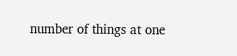number of things at one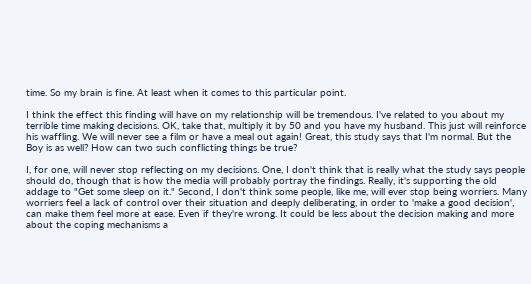time. So my brain is fine. At least when it comes to this particular point.

I think the effect this finding will have on my relationship will be tremendous. I've related to you about my terrible time making decisions. OK, take that, multiply it by 50 and you have my husband. This just will reinforce his waffling. We will never see a film or have a meal out again! Great, this study says that I'm normal. But the Boy is as well? How can two such conflicting things be true?

I, for one, will never stop reflecting on my decisions. One, I don't think that is really what the study says people should do, though that is how the media will probably portray the findings. Really, it's supporting the old addage to "Get some sleep on it." Second, I don't think some people, like me, will ever stop being worriers. Many worriers feel a lack of control over their situation and deeply deliberating, in order to 'make a good decision', can make them feel more at ease. Even if they're wrong. It could be less about the decision making and more about the coping mechanisms a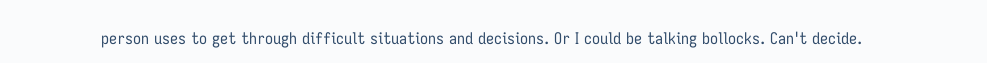person uses to get through difficult situations and decisions. Or I could be talking bollocks. Can't decide.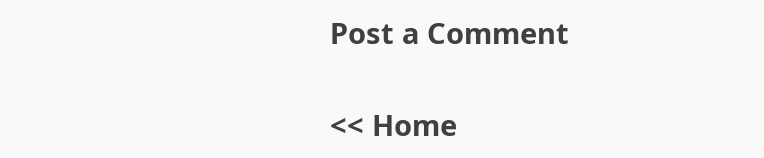Post a Comment

<< Home